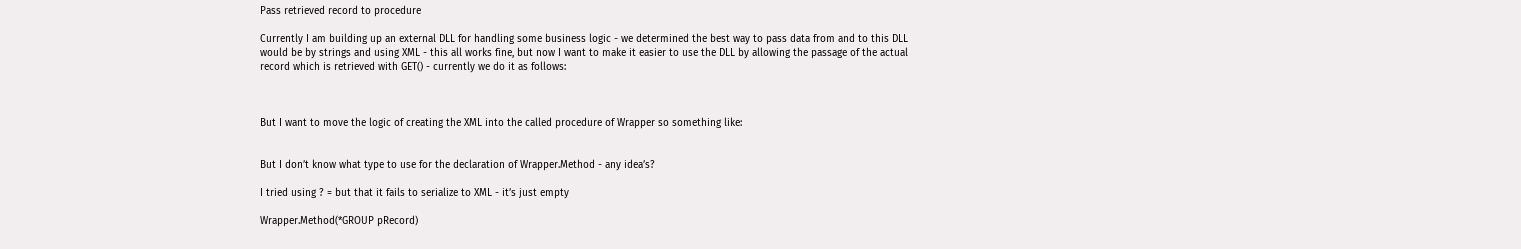Pass retrieved record to procedure

Currently I am building up an external DLL for handling some business logic - we determined the best way to pass data from and to this DLL would be by strings and using XML - this all works fine, but now I want to make it easier to use the DLL by allowing the passage of the actual record which is retrieved with GET() - currently we do it as follows:



But I want to move the logic of creating the XML into the called procedure of Wrapper so something like:


But I don’t know what type to use for the declaration of Wrapper.Method - any idea’s?

I tried using ? = but that it fails to serialize to XML - it’s just empty

Wrapper.Method(*GROUP pRecord)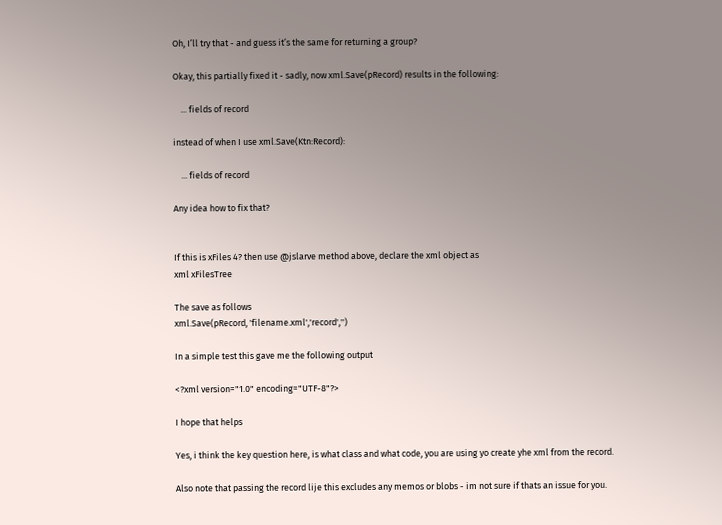Oh, I’ll try that - and guess it’s the same for returning a group?

Okay, this partially fixed it - sadly, now xml.Save(pRecord) results in the following:

    ... fields of record

instead of when I use xml.Save(Ktn:Record):

    ... fields of record

Any idea how to fix that?


If this is xFiles 4? then use @jslarve method above, declare the xml object as
xml xFilesTree

The save as follows
xml.Save(pRecord, 'filename.xml','record','')

In a simple test this gave me the following output

<?xml version="1.0" encoding="UTF-8"?>

I hope that helps

Yes, i think the key question here, is what class and what code, you are using yo create yhe xml from the record.

Also note that passing the record lije this excludes any memos or blobs - im not sure if thats an issue for you.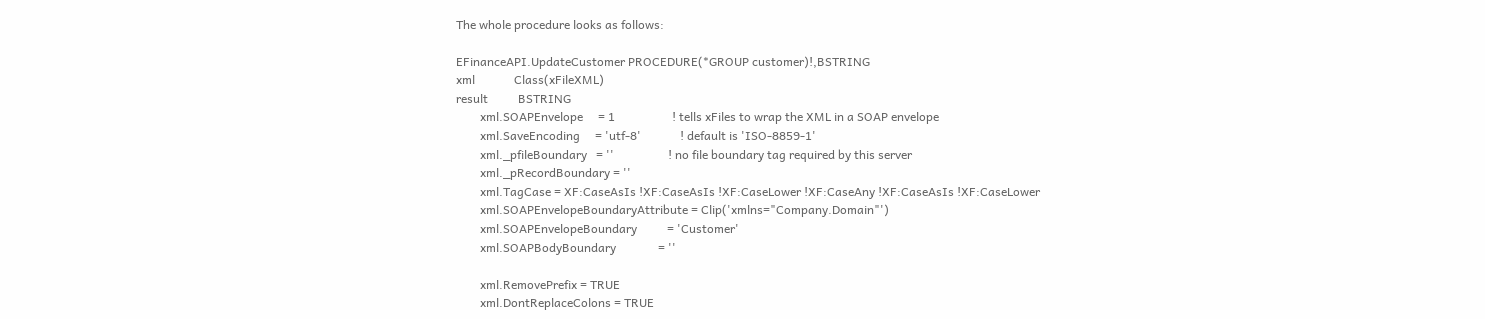The whole procedure looks as follows:

EFinanceAPI.UpdateCustomer PROCEDURE(*GROUP customer)!,BSTRING
xml             Class(xFileXML)
result          BSTRING
        xml.SOAPEnvelope     = 1                   ! tells xFiles to wrap the XML in a SOAP envelope
        xml.SaveEncoding     = 'utf-8'             ! default is 'ISO-8859-1'
        xml._pfileBoundary   = ''                  ! no file boundary tag required by this server
        xml._pRecordBoundary = ''
        xml.TagCase = XF:CaseAsIs !XF:CaseAsIs !XF:CaseLower !XF:CaseAny !XF:CaseAsIs !XF:CaseLower
        xml.SOAPEnvelopeBoundaryAttribute = Clip('xmlns="Company.Domain"')
        xml.SOAPEnvelopeBoundary          = 'Customer'
        xml.SOAPBodyBoundary              = ''

        xml.RemovePrefix = TRUE
        xml.DontReplaceColons = TRUE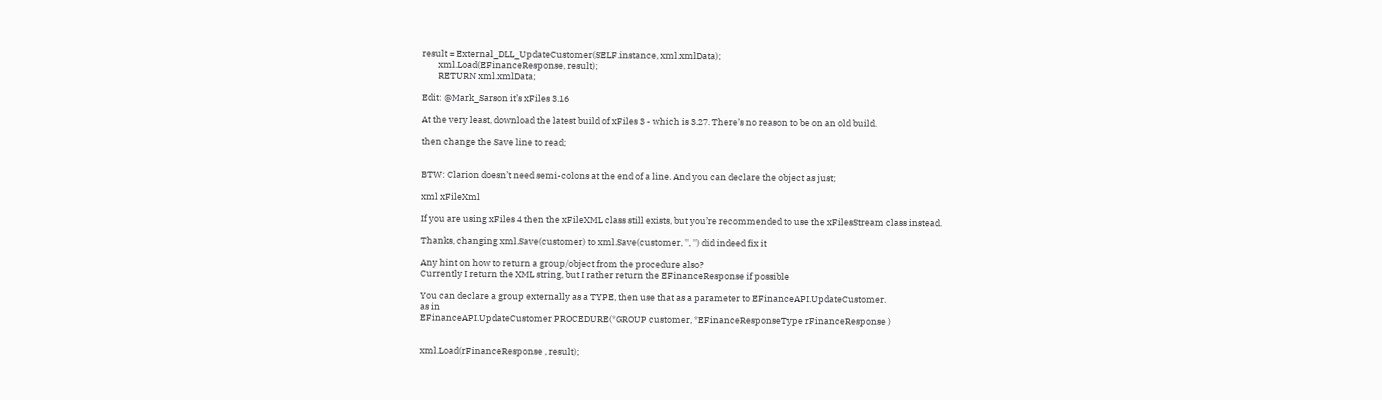result = External_DLL_UpdateCustomer(SELF.instance, xml.xmlData);
        xml.Load(EFinanceResponse, result);
        RETURN xml.xmlData;

Edit: @Mark_Sarson it’s xFiles 3.16

At the very least, download the latest build of xFiles 3 - which is 3.27. There’s no reason to be on an old build.

then change the Save line to read;


BTW: Clarion doesn’t need semi-colons at the end of a line. And you can declare the object as just;

xml xFileXml

If you are using xFiles 4 then the xFileXML class still exists, but you’re recommended to use the xFilesStream class instead.

Thanks, changing xml.Save(customer) to xml.Save(customer, '', '') did indeed fix it

Any hint on how to return a group/object from the procedure also?
Currently I return the XML string, but I rather return the EFinanceResponse if possible

You can declare a group externally as a TYPE, then use that as a parameter to EFinanceAPI.UpdateCustomer.
as in
EFinanceAPI.UpdateCustomer PROCEDURE(*GROUP customer, *EFinanceResponseType rFinanceResponse )


xml.Load(rFinanceResponse , result);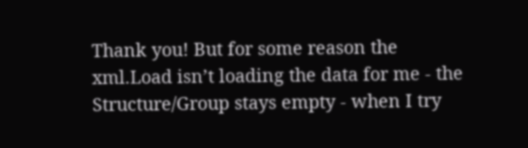Thank you! But for some reason the xml.Load isn’t loading the data for me - the Structure/Group stays empty - when I try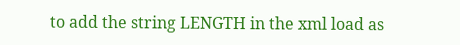to add the string LENGTH in the xml load as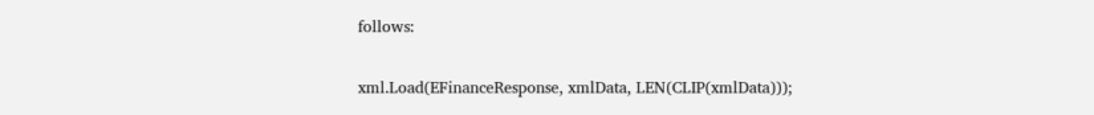follows:

xml.Load(EFinanceResponse, xmlData, LEN(CLIP(xmlData)));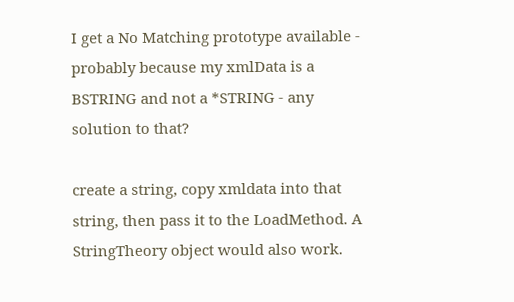I get a No Matching prototype available - probably because my xmlData is a BSTRING and not a *STRING - any solution to that?

create a string, copy xmldata into that string, then pass it to the LoadMethod. A StringTheory object would also work.